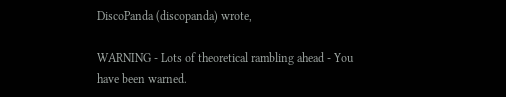DiscoPanda (discopanda) wrote,

WARNING - Lots of theoretical rambling ahead - You have been warned.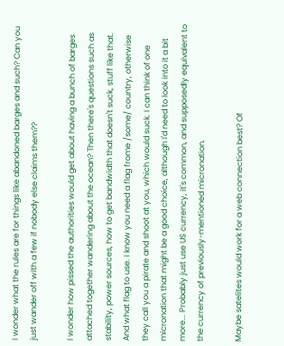I wonder what the rules are for things like abandoned barges and such? Can you just wander off with a few if nobody else claims them??

I wonder how pissed the authorities would get about having a bunch of barges attached together wandering about the ocean? Then there's questions such as stability, power sources, how to get bandwidth that doesn't suck, stuff like that. And what flag to use. I know you need a flag frome /some/ country, otherwise they call you a pirate and shoot at you, which would suck. I can think of one micronation that might be a good choice, although I'd need to look into it a bit more... Probably just use US currency, it's common, and supposedly equivalent to the currency of previously-mentioned micronation.

Maybe satelites would work for a web connection best? Of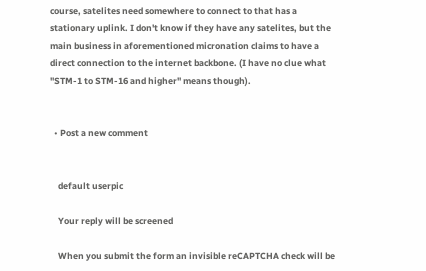course, satelites need somewhere to connect to that has a stationary uplink. I don't know if they have any satelites, but the main business in aforementioned micronation claims to have a direct connection to the internet backbone. (I have no clue what "STM-1 to STM-16 and higher" means though).


  • Post a new comment


    default userpic

    Your reply will be screened

    When you submit the form an invisible reCAPTCHA check will be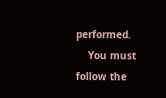performed.
    You must follow the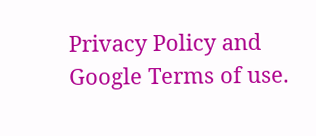Privacy Policy and Google Terms of use.